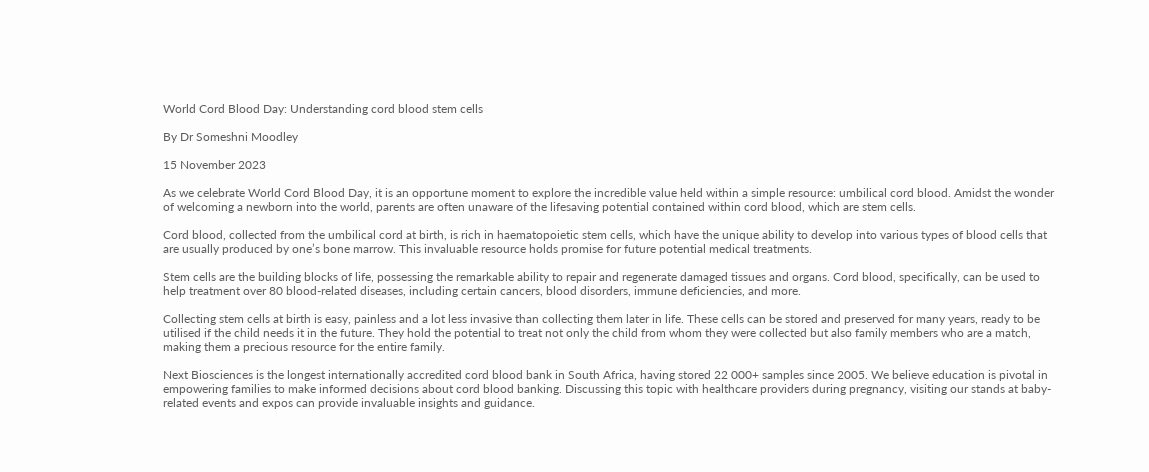World Cord Blood Day: Understanding cord blood stem cells

By Dr Someshni Moodley

15 November 2023

As we celebrate World Cord Blood Day, it is an opportune moment to explore the incredible value held within a simple resource: umbilical cord blood. Amidst the wonder of welcoming a newborn into the world, parents are often unaware of the lifesaving potential contained within cord blood, which are stem cells.

Cord blood, collected from the umbilical cord at birth, is rich in haematopoietic stem cells, which have the unique ability to develop into various types of blood cells that are usually produced by one’s bone marrow. This invaluable resource holds promise for future potential medical treatments.

Stem cells are the building blocks of life, possessing the remarkable ability to repair and regenerate damaged tissues and organs. Cord blood, specifically, can be used to help treatment over 80 blood-related diseases, including certain cancers, blood disorders, immune deficiencies, and more.

Collecting stem cells at birth is easy, painless and a lot less invasive than collecting them later in life. These cells can be stored and preserved for many years, ready to be utilised if the child needs it in the future. They hold the potential to treat not only the child from whom they were collected but also family members who are a match, making them a precious resource for the entire family.

Next Biosciences is the longest internationally accredited cord blood bank in South Africa, having stored 22 000+ samples since 2005. We believe education is pivotal in empowering families to make informed decisions about cord blood banking. Discussing this topic with healthcare providers during pregnancy, visiting our stands at baby-related events and expos can provide invaluable insights and guidance.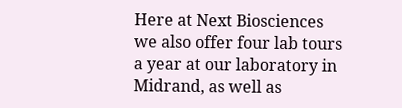Here at Next Biosciences we also offer four lab tours a year at our laboratory in Midrand, as well as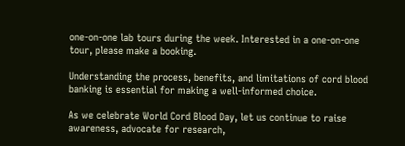one-on-one lab tours during the week. Interested in a one-on-one tour, please make a booking.

Understanding the process, benefits, and limitations of cord blood banking is essential for making a well-informed choice.

As we celebrate World Cord Blood Day, let us continue to raise awareness, advocate for research,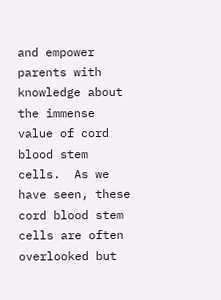and empower parents with knowledge about the immense value of cord blood stem cells.  As we have seen, these cord blood stem cells are often overlooked but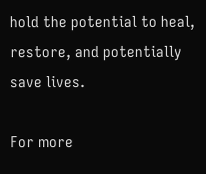hold the potential to heal, restore, and potentially save lives.

For more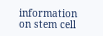information on stem cell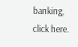banking, click here.